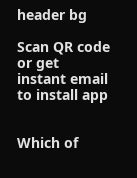header bg

Scan QR code or get instant email to install app


Which of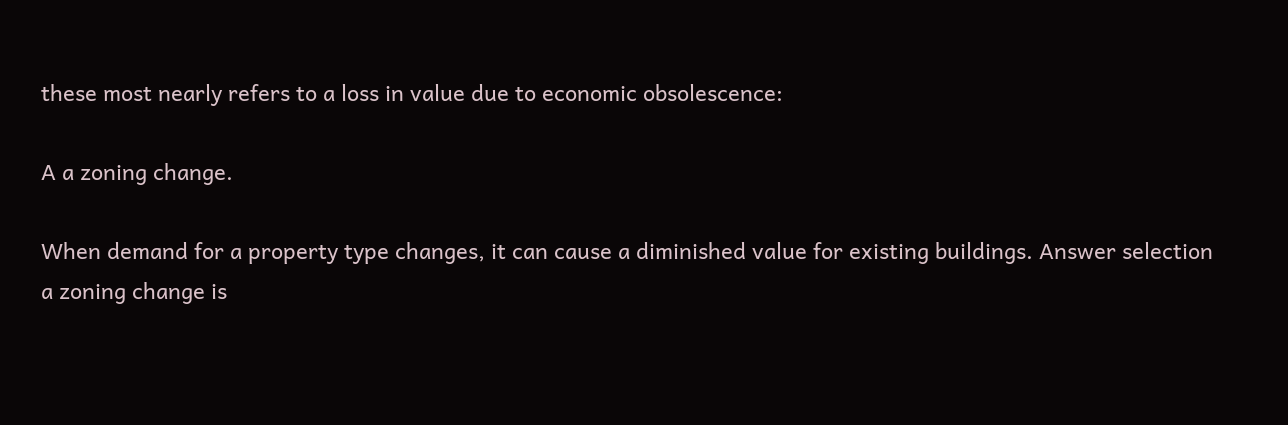these most nearly refers to a loss in value due to economic obsolescence:

A a zoning change.

When demand for a property type changes, it can cause a diminished value for existing buildings. Answer selection a zoning change is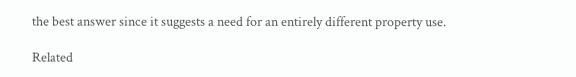the best answer since it suggests a need for an entirely different property use.

Related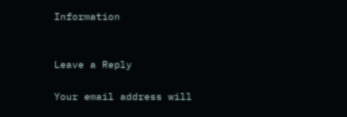Information


Leave a Reply

Your email address will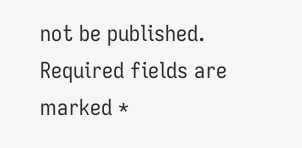not be published. Required fields are marked *